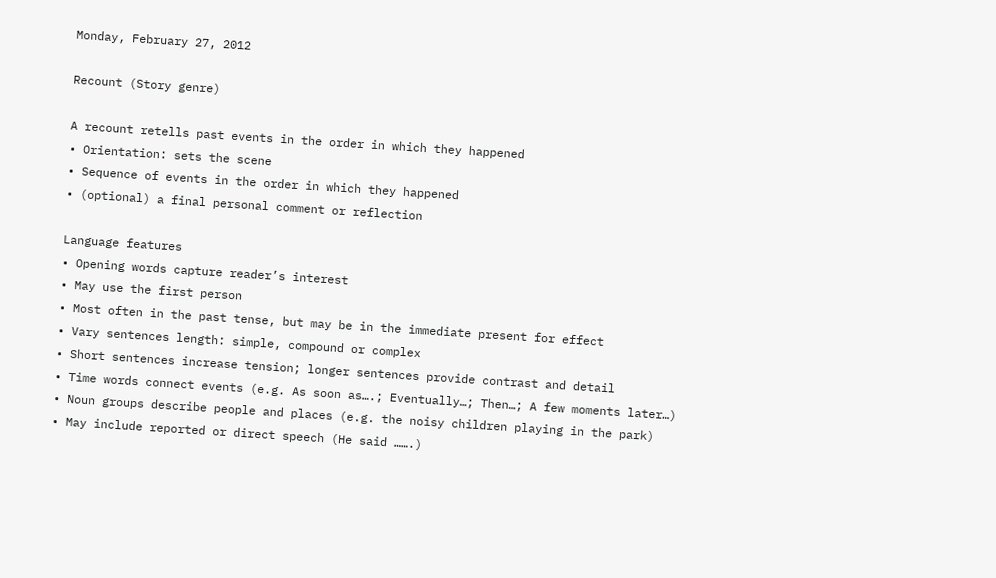Monday, February 27, 2012

Recount (Story genre)

A recount retells past events in the order in which they happened
• Orientation: sets the scene
• Sequence of events in the order in which they happened
• (optional) a final personal comment or reflection

Language features
• Opening words capture reader’s interest
• May use the first person
• Most often in the past tense, but may be in the immediate present for effect
• Vary sentences length: simple, compound or complex
• Short sentences increase tension; longer sentences provide contrast and detail
• Time words connect events (e.g. As soon as….; Eventually…; Then…; A few moments later…)
• Noun groups describe people and places (e.g. the noisy children playing in the park)
• May include reported or direct speech (He said …….)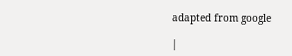adapted from google

|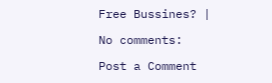Free Bussines? |

No comments:

Post a Comment